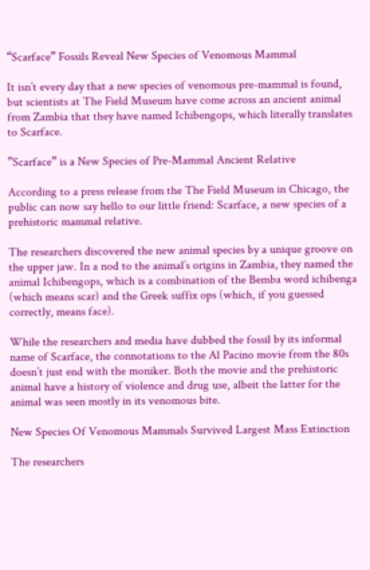“Scarface” Fossils Reveal New Species of Venomous Mammal

It isn’t every day that a new species of venomous pre-mammal is found, but scientists at The Field Museum have come across an ancient animal from Zambia that they have named Ichibengops, which literally translates to Scarface.

”Scarface” is a New Species of Pre-Mammal Ancient Relative

According to a press release from the The Field Museum in Chicago, the public can now say hello to our little friend: Scarface, a new species of a prehistoric mammal relative.

The researchers discovered the new animal species by a unique groove on the upper jaw. In a nod to the animal’s origins in Zambia, they named the animal Ichibengops, which is a combination of the Bemba word ichibenga (which means scar) and the Greek suffix ops (which, if you guessed correctly, means face).

While the researchers and media have dubbed the fossil by its informal name of Scarface, the connotations to the Al Pacino movie from the 80s doesn’t just end with the moniker. Both the movie and the prehistoric animal have a history of violence and drug use, albeit the latter for the animal was seen mostly in its venomous bite.

New Species Of Venomous Mammals Survived Largest Mass Extinction

The researchers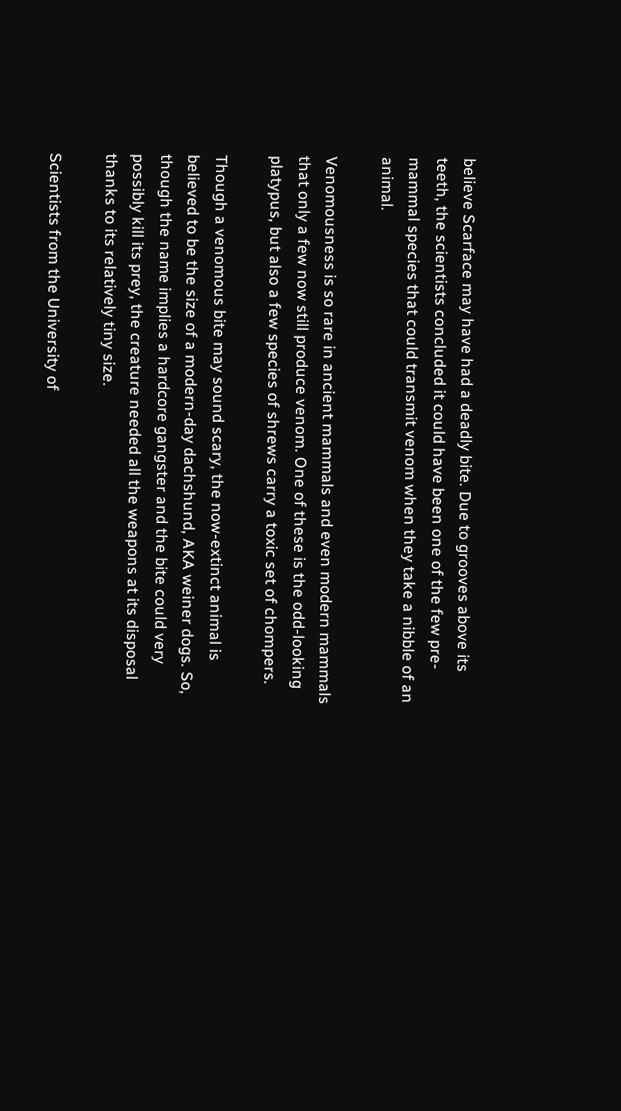believe Scarface may have had a deadly bite. Due to grooves above its teeth, the scientists concluded it could have been one of the few pre-mammal species that could transmit venom when they take a nibble of an animal.

Venomousness is so rare in ancient mammals and even modern mammals that only a few now still produce venom. One of these is the odd-looking platypus, but also a few species of shrews carry a toxic set of chompers.

Though a venomous bite may sound scary, the now-extinct animal is believed to be the size of a modern-day dachshund, AKA weiner dogs. So, though the name implies a hardcore gangster and the bite could very possibly kill its prey, the creature needed all the weapons at its disposal thanks to its relatively tiny size.

Scientists from the University of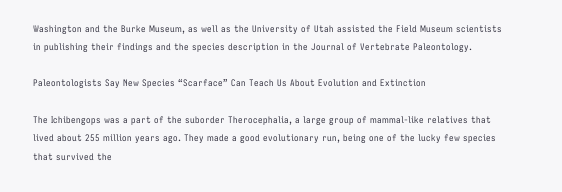Washington and the Burke Museum, as well as the University of Utah assisted the Field Museum scientists in publishing their findings and the species description in the Journal of Vertebrate Paleontology.

Paleontologists Say New Species “Scarface” Can Teach Us About Evolution and Extinction

The Ichibengops was a part of the suborder Therocephalia, a large group of mammal-like relatives that lived about 255 million years ago. They made a good evolutionary run, being one of the lucky few species that survived the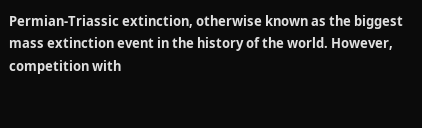Permian-Triassic extinction, otherwise known as the biggest mass extinction event in the history of the world. However, competition with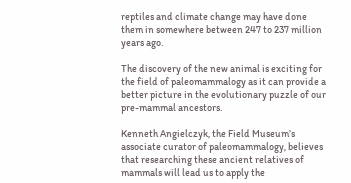reptiles and climate change may have done them in somewhere between 247 to 237 million years ago.

The discovery of the new animal is exciting for the field of paleomammalogy as it can provide a better picture in the evolutionary puzzle of our pre-mammal ancestors.

Kenneth Angielczyk, the Field Museum’s associate curator of paleomammalogy, believes that researching these ancient relatives of mammals will lead us to apply the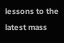lessons to the latest mass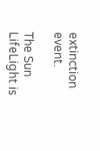extinction event.

The Sun LifeLight is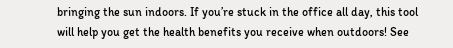bringing the sun indoors. If you’re stuck in the office all day, this tool will help you get the health benefits you receive when outdoors! See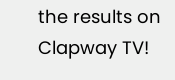the results on Clapway TV!